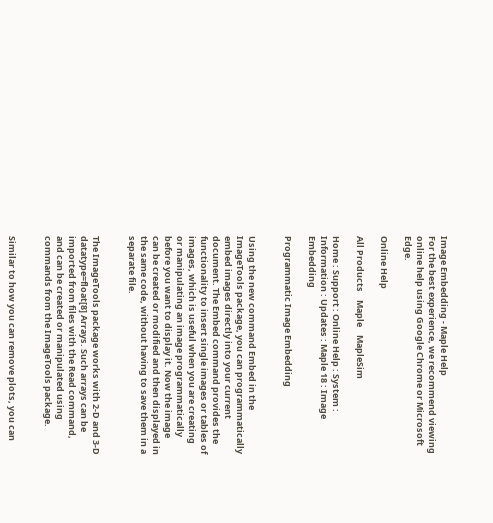Image Embedding - Maple Help
For the best experience, we recommend viewing online help using Google Chrome or Microsoft Edge.

Online Help

All Products    Maple    MapleSim

Home : Support : Online Help : System : Information : Updates : Maple 18 : Image Embedding

Programmatic Image Embedding


Using the new command Embed in the ImageTools package, you can programmatically embed images directly into your current document. The Embed command provides the functionality to insert single images or tables of images, which is useful when you are creating or manipulating an image programmatically before you want to display it. Now the image can be created or modified and then displayed in the same code, without having to save them in a separate file.


The ImageTools package works with 2-D and 3-D datatype=float[8] Arrays. Such arrays can be imported from files with the Read command, and can be created or manipulated using commands from the ImageTools package.


Similar to how you can remove plots, you can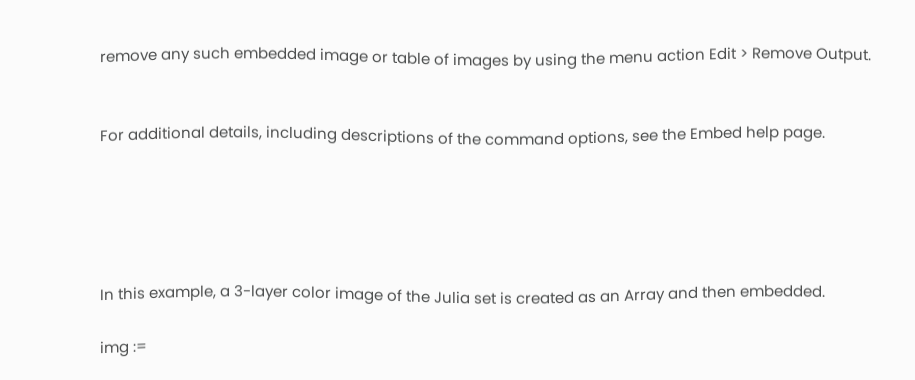remove any such embedded image or table of images by using the menu action Edit > Remove Output.


For additional details, including descriptions of the command options, see the Embed help page.





In this example, a 3-layer color image of the Julia set is created as an Array and then embedded.

img :=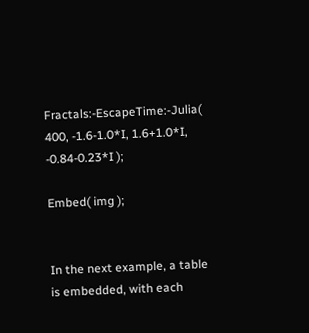Fractals:-EscapeTime:-Julia( 400, -1.6-1.0*I, 1.6+1.0*I, -0.84-0.23*I );

Embed( img );


In the next example, a table is embedded, with each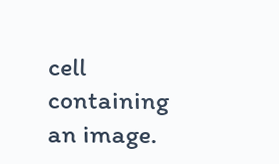cell containing an image.